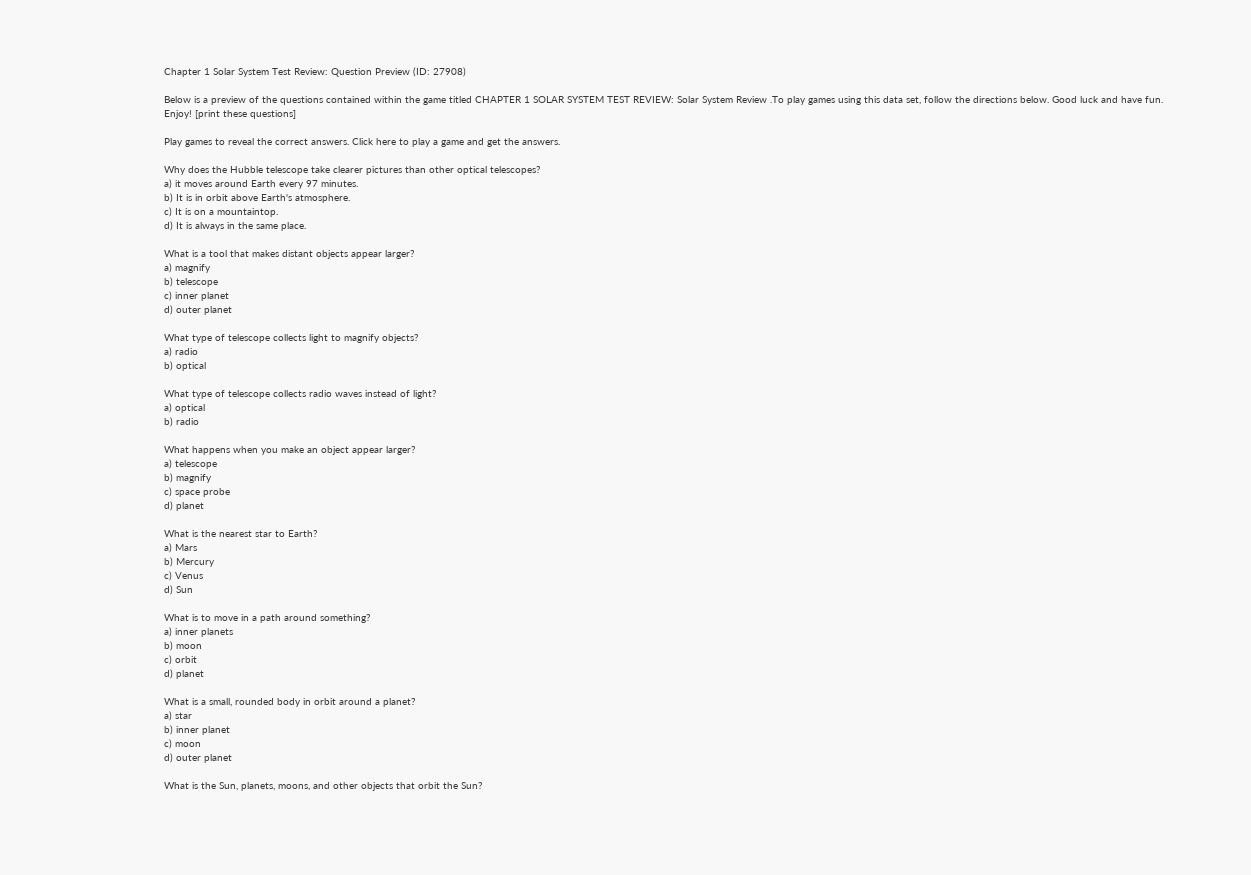Chapter 1 Solar System Test Review: Question Preview (ID: 27908)

Below is a preview of the questions contained within the game titled CHAPTER 1 SOLAR SYSTEM TEST REVIEW: Solar System Review .To play games using this data set, follow the directions below. Good luck and have fun. Enjoy! [print these questions]

Play games to reveal the correct answers. Click here to play a game and get the answers.

Why does the Hubble telescope take clearer pictures than other optical telescopes?
a) it moves around Earth every 97 minutes.
b) It is in orbit above Earth's atmosphere.
c) It is on a mountaintop.
d) It is always in the same place.

What is a tool that makes distant objects appear larger?
a) magnify
b) telescope
c) inner planet
d) outer planet

What type of telescope collects light to magnify objects?
a) radio
b) optical

What type of telescope collects radio waves instead of light?
a) optical
b) radio

What happens when you make an object appear larger?
a) telescope
b) magnify
c) space probe
d) planet

What is the nearest star to Earth?
a) Mars
b) Mercury
c) Venus
d) Sun

What is to move in a path around something?
a) inner planets
b) moon
c) orbit
d) planet

What is a small, rounded body in orbit around a planet?
a) star
b) inner planet
c) moon
d) outer planet

What is the Sun, planets, moons, and other objects that orbit the Sun?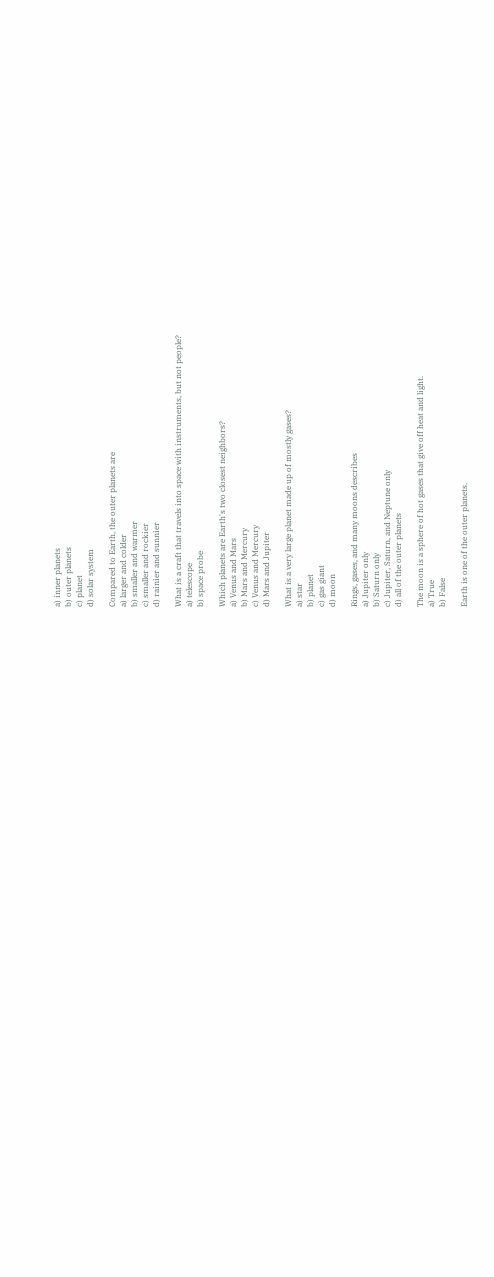a) inner planets
b) outer planets
c) planet
d) solar system

Compared to Earth, the outer planets are
a) larger and colder
b) smaller and warmer
c) smaller and rockier
d) rainier and sunnier

What is a craft that travels into space with instruments, but not people?
a) telescope
b) space probe

Which planets are Earth's two closest neighbors?
a) Venus and Mars
b) Mars and Mercury
c) Venus and Mercury
d) Mars and Jupiter

What is a very large planet made up of mostly gases?
a) star
b) planet
c) gas giant
d) moon

Rings, gases, and many moons describes
a) Jupiter only
b) Saturn only
c) Jupiter, Saturn, and Neptune only
d) all of the outer planets

The moon is a sphere of hot gases that give off heat and light.
a) True
b) False

Earth is one of the outer planets.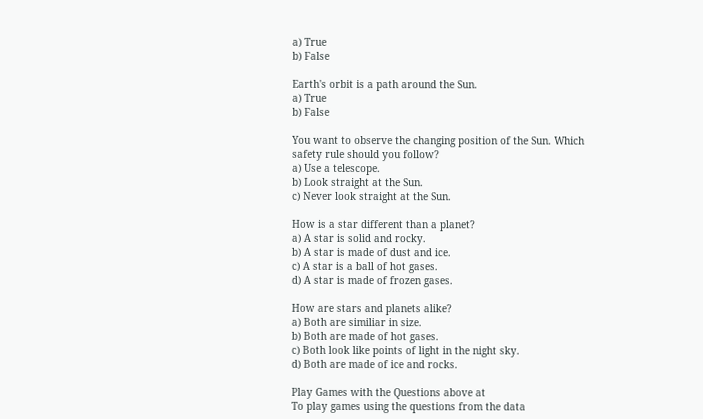a) True
b) False

Earth's orbit is a path around the Sun.
a) True
b) False

You want to observe the changing position of the Sun. Which safety rule should you follow?
a) Use a telescope.
b) Look straight at the Sun.
c) Never look straight at the Sun.

How is a star different than a planet?
a) A star is solid and rocky.
b) A star is made of dust and ice.
c) A star is a ball of hot gases.
d) A star is made of frozen gases.

How are stars and planets alike?
a) Both are similiar in size.
b) Both are made of hot gases.
c) Both look like points of light in the night sky.
d) Both are made of ice and rocks.

Play Games with the Questions above at
To play games using the questions from the data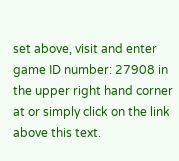set above, visit and enter game ID number: 27908 in the upper right hand corner at or simply click on the link above this text.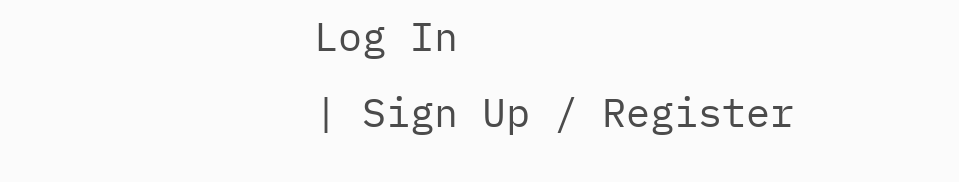Log In
| Sign Up / Register